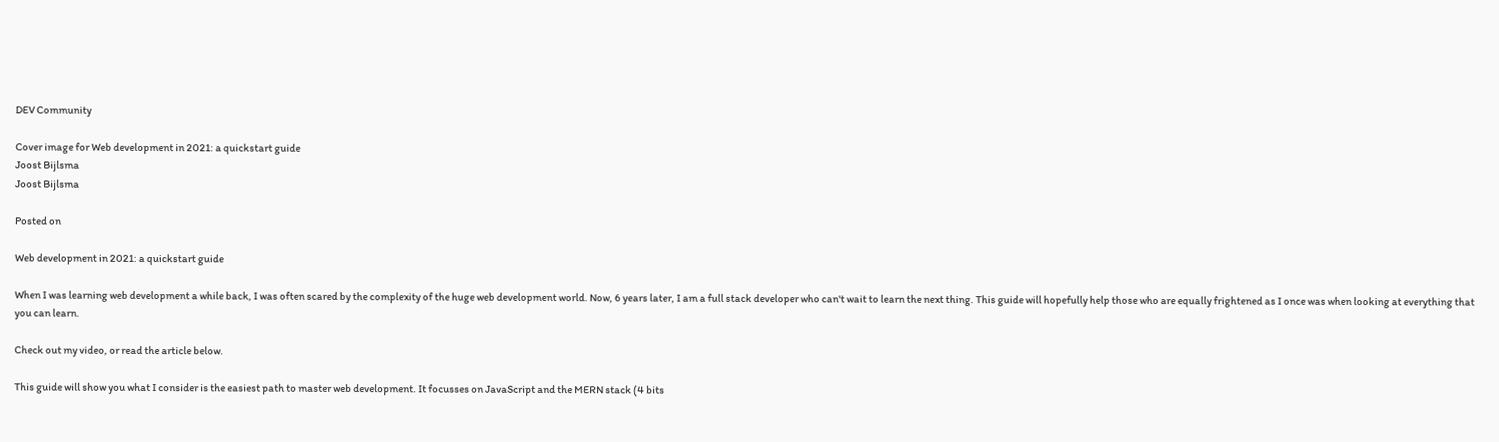DEV Community

Cover image for Web development in 2021: a quickstart guide
Joost Bijlsma
Joost Bijlsma

Posted on

Web development in 2021: a quickstart guide

When I was learning web development a while back, I was often scared by the complexity of the huge web development world. Now, 6 years later, I am a full stack developer who can't wait to learn the next thing. This guide will hopefully help those who are equally frightened as I once was when looking at everything that you can learn.

Check out my video, or read the article below.

This guide will show you what I consider is the easiest path to master web development. It focusses on JavaScript and the MERN stack (4 bits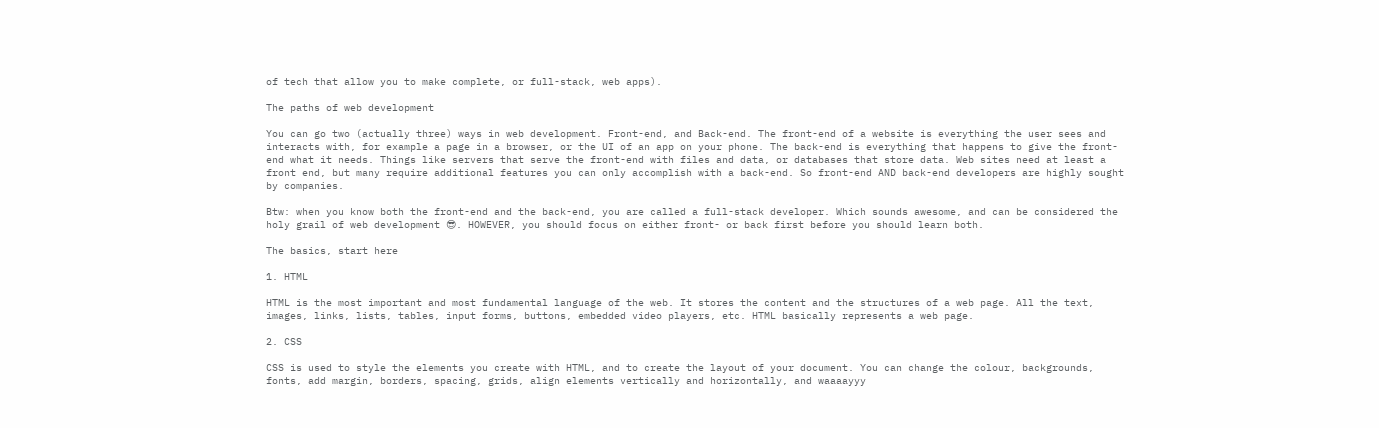of tech that allow you to make complete, or full-stack, web apps).

The paths of web development

You can go two (actually three) ways in web development. Front-end, and Back-end. The front-end of a website is everything the user sees and interacts with, for example a page in a browser, or the UI of an app on your phone. The back-end is everything that happens to give the front-end what it needs. Things like servers that serve the front-end with files and data, or databases that store data. Web sites need at least a front end, but many require additional features you can only accomplish with a back-end. So front-end AND back-end developers are highly sought by companies.

Btw: when you know both the front-end and the back-end, you are called a full-stack developer. Which sounds awesome, and can be considered the holy grail of web development 😎. HOWEVER, you should focus on either front- or back first before you should learn both.

The basics, start here

1. HTML

HTML is the most important and most fundamental language of the web. It stores the content and the structures of a web page. All the text, images, links, lists, tables, input forms, buttons, embedded video players, etc. HTML basically represents a web page.

2. CSS

CSS is used to style the elements you create with HTML, and to create the layout of your document. You can change the colour, backgrounds, fonts, add margin, borders, spacing, grids, align elements vertically and horizontally, and waaaayyy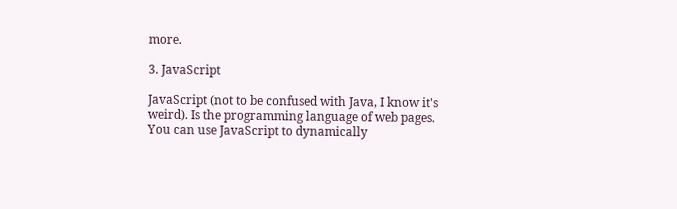more.

3. JavaScript

JavaScript (not to be confused with Java, I know it's weird). Is the programming language of web pages. You can use JavaScript to dynamically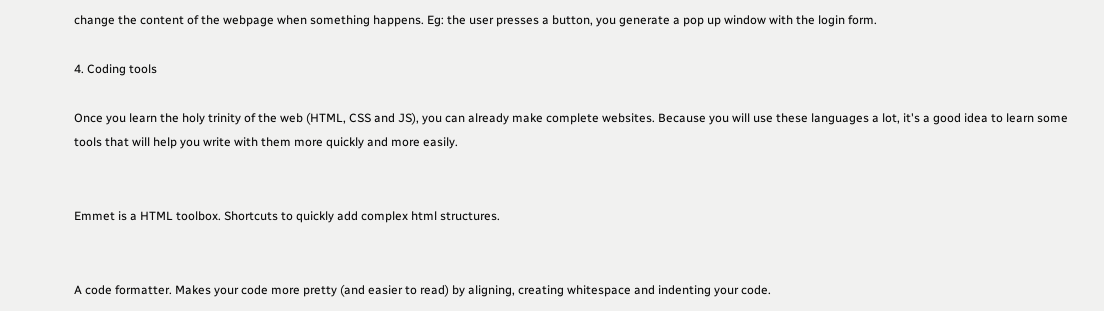change the content of the webpage when something happens. Eg: the user presses a button, you generate a pop up window with the login form.

4. Coding tools

Once you learn the holy trinity of the web (HTML, CSS and JS), you can already make complete websites. Because you will use these languages a lot, it's a good idea to learn some tools that will help you write with them more quickly and more easily.


Emmet is a HTML toolbox. Shortcuts to quickly add complex html structures.


A code formatter. Makes your code more pretty (and easier to read) by aligning, creating whitespace and indenting your code.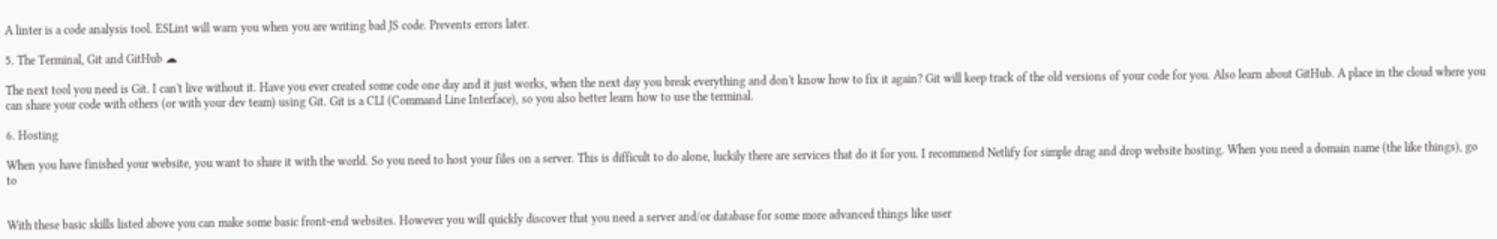A linter is a code analysis tool. ESLint will warn you when you are writing bad JS code. Prevents errors later.

5. The Terminal, Git and GitHub ☁

The next tool you need is Git. I can't live without it. Have you ever created some code one day and it just works, when the next day you break everything and don't know how to fix it again? Git will keep track of the old versions of your code for you. Also learn about GitHub. A place in the cloud where you can share your code with others (or with your dev team) using Git. Git is a CLI (Command Line Interface), so you also better learn how to use the terminal.

6. Hosting

When you have finished your website, you want to share it with the world. So you need to host your files on a server. This is difficult to do alone, luckily there are services that do it for you. I recommend Netlify for simple drag and drop website hosting. When you need a domain name (the like things), go to


With these basic skills listed above you can make some basic front-end websites. However you will quickly discover that you need a server and/or database for some more advanced things like user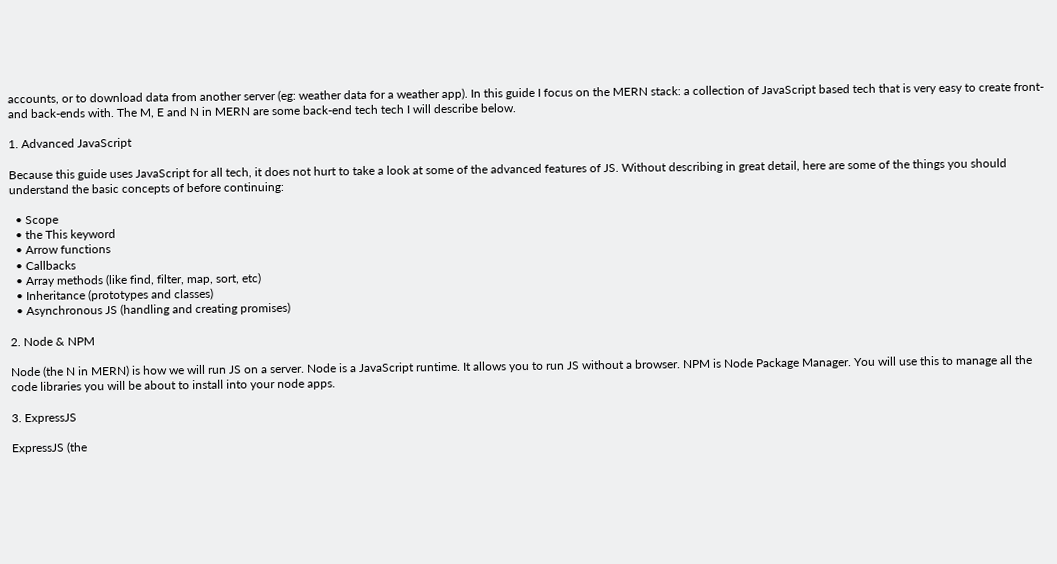accounts, or to download data from another server (eg: weather data for a weather app). In this guide I focus on the MERN stack: a collection of JavaScript based tech that is very easy to create front- and back-ends with. The M, E and N in MERN are some back-end tech tech I will describe below.

1. Advanced JavaScript

Because this guide uses JavaScript for all tech, it does not hurt to take a look at some of the advanced features of JS. Without describing in great detail, here are some of the things you should understand the basic concepts of before continuing:

  • Scope
  • the This keyword
  • Arrow functions
  • Callbacks
  • Array methods (like find, filter, map, sort, etc)
  • Inheritance (prototypes and classes)
  • Asynchronous JS (handling and creating promises)

2. Node & NPM

Node (the N in MERN) is how we will run JS on a server. Node is a JavaScript runtime. It allows you to run JS without a browser. NPM is Node Package Manager. You will use this to manage all the code libraries you will be about to install into your node apps.

3. ExpressJS

ExpressJS (the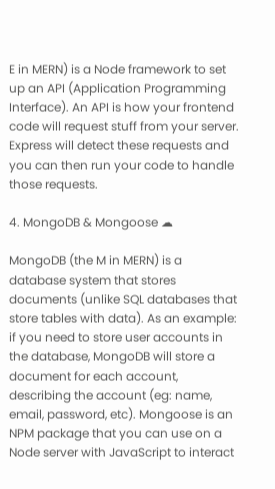E in MERN) is a Node framework to set up an API (Application Programming Interface). An API is how your frontend code will request stuff from your server. Express will detect these requests and you can then run your code to handle those requests.

4. MongoDB & Mongoose ☁

MongoDB (the M in MERN) is a database system that stores documents (unlike SQL databases that store tables with data). As an example: if you need to store user accounts in the database, MongoDB will store a document for each account, describing the account (eg: name, email, password, etc). Mongoose is an NPM package that you can use on a Node server with JavaScript to interact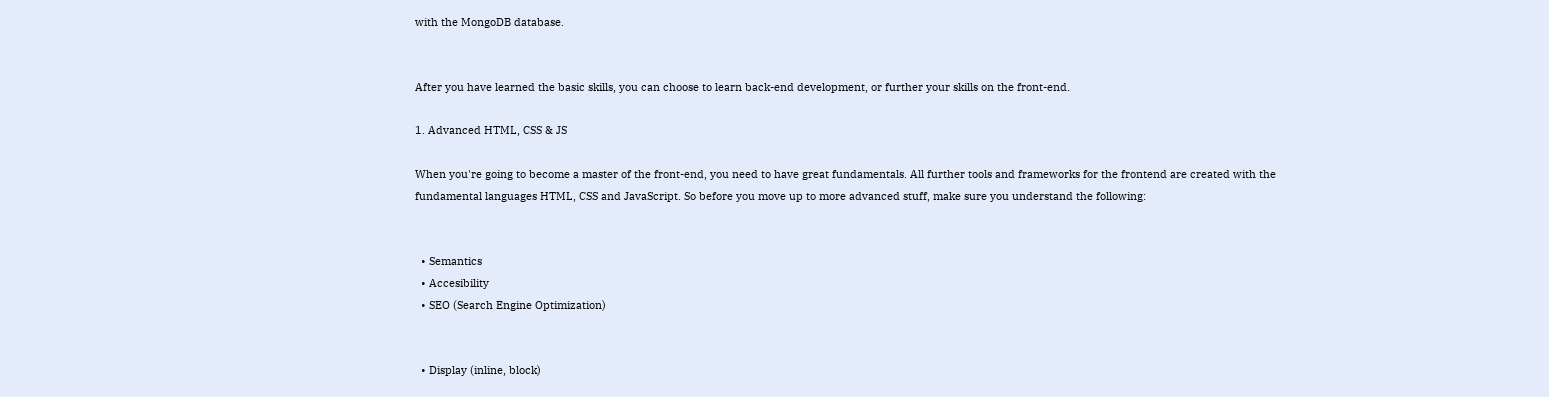with the MongoDB database.


After you have learned the basic skills, you can choose to learn back-end development, or further your skills on the front-end.

1. Advanced HTML, CSS & JS

When you're going to become a master of the front-end, you need to have great fundamentals. All further tools and frameworks for the frontend are created with the fundamental languages HTML, CSS and JavaScript. So before you move up to more advanced stuff, make sure you understand the following:


  • Semantics
  • Accesibility
  • SEO (Search Engine Optimization)


  • Display (inline, block)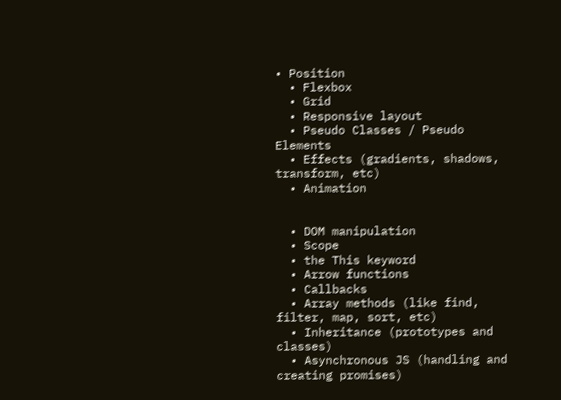• Position
  • Flexbox
  • Grid
  • Responsive layout
  • Pseudo Classes / Pseudo Elements
  • Effects (gradients, shadows, transform, etc)
  • Animation


  • DOM manipulation
  • Scope
  • the This keyword
  • Arrow functions
  • Callbacks
  • Array methods (like find, filter, map, sort, etc)
  • Inheritance (prototypes and classes)
  • Asynchronous JS (handling and creating promises)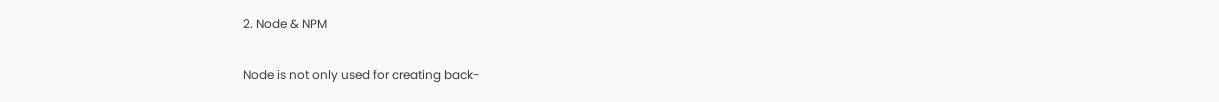2. Node & NPM

Node is not only used for creating back-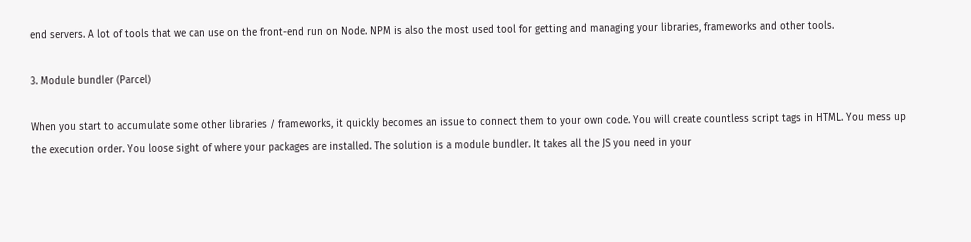end servers. A lot of tools that we can use on the front-end run on Node. NPM is also the most used tool for getting and managing your libraries, frameworks and other tools.

3. Module bundler (Parcel)

When you start to accumulate some other libraries / frameworks, it quickly becomes an issue to connect them to your own code. You will create countless script tags in HTML. You mess up the execution order. You loose sight of where your packages are installed. The solution is a module bundler. It takes all the JS you need in your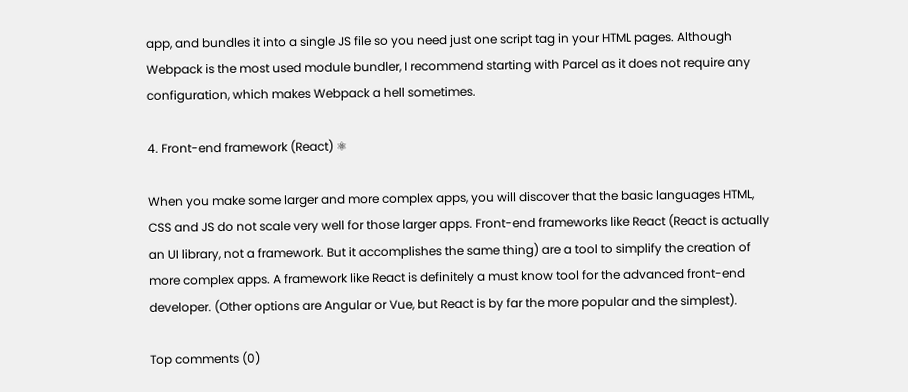app, and bundles it into a single JS file so you need just one script tag in your HTML pages. Although Webpack is the most used module bundler, I recommend starting with Parcel as it does not require any configuration, which makes Webpack a hell sometimes.

4. Front-end framework (React) ⚛

When you make some larger and more complex apps, you will discover that the basic languages HTML, CSS and JS do not scale very well for those larger apps. Front-end frameworks like React (React is actually an UI library, not a framework. But it accomplishes the same thing) are a tool to simplify the creation of more complex apps. A framework like React is definitely a must know tool for the advanced front-end developer. (Other options are Angular or Vue, but React is by far the more popular and the simplest).

Top comments (0)